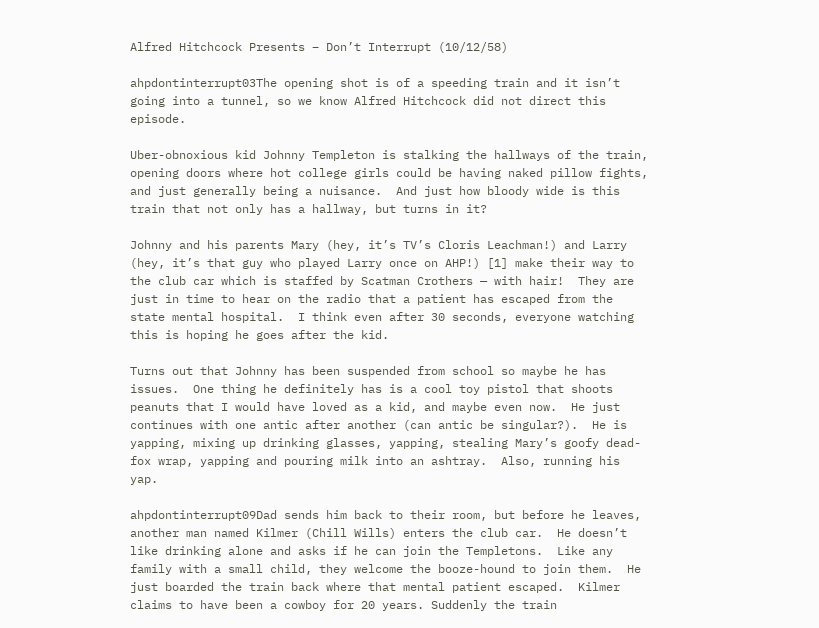Alfred Hitchcock Presents – Don’t Interrupt (10/12/58)

ahpdontinterrupt03The opening shot is of a speeding train and it isn’t going into a tunnel, so we know Alfred Hitchcock did not direct this episode.

Uber-obnoxious kid Johnny Templeton is stalking the hallways of the train, opening doors where hot college girls could be having naked pillow fights, and just generally being a nuisance.  And just how bloody wide is this train that not only has a hallway, but turns in it?

Johnny and his parents Mary (hey, it’s TV’s Cloris Leachman!) and Larry (hey, it’s that guy who played Larry once on AHP!) [1] make their way to the club car which is staffed by Scatman Crothers — with hair!  They are just in time to hear on the radio that a patient has escaped from the state mental hospital.  I think even after 30 seconds, everyone watching this is hoping he goes after the kid.

Turns out that Johnny has been suspended from school so maybe he has issues.  One thing he definitely has is a cool toy pistol that shoots peanuts that I would have loved as a kid, and maybe even now.  He just continues with one antic after another (can antic be singular?).  He is yapping, mixing up drinking glasses, yapping, stealing Mary’s goofy dead-fox wrap, yapping and pouring milk into an ashtray.  Also, running his yap.

ahpdontinterrupt09Dad sends him back to their room, but before he leaves, another man named Kilmer (Chill Wills) enters the club car.  He doesn’t like drinking alone and asks if he can join the Templetons.  Like any family with a small child, they welcome the booze-hound to join them.  He just boarded the train back where that mental patient escaped.  Kilmer claims to have been a cowboy for 20 years. Suddenly the train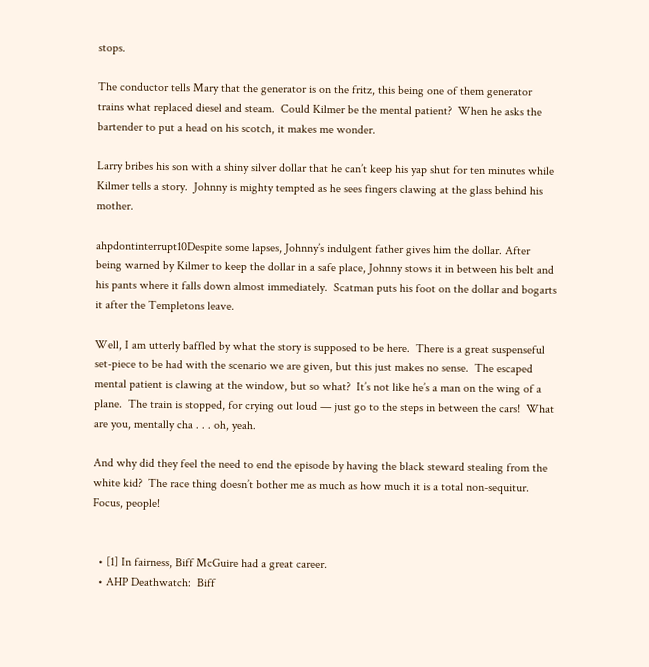stops.

The conductor tells Mary that the generator is on the fritz, this being one of them generator trains what replaced diesel and steam.  Could Kilmer be the mental patient?  When he asks the bartender to put a head on his scotch, it makes me wonder.

Larry bribes his son with a shiny silver dollar that he can’t keep his yap shut for ten minutes while Kilmer tells a story.  Johnny is mighty tempted as he sees fingers clawing at the glass behind his mother.

ahpdontinterrupt10Despite some lapses, Johnny’s indulgent father gives him the dollar. After being warned by Kilmer to keep the dollar in a safe place, Johnny stows it in between his belt and his pants where it falls down almost immediately.  Scatman puts his foot on the dollar and bogarts it after the Templetons leave.

Well, I am utterly baffled by what the story is supposed to be here.  There is a great suspenseful set-piece to be had with the scenario we are given, but this just makes no sense.  The escaped mental patient is clawing at the window, but so what?  It’s not like he’s a man on the wing of a plane.  The train is stopped, for crying out loud — just go to the steps in between the cars!  What are you, mentally cha . . . oh, yeah.

And why did they feel the need to end the episode by having the black steward stealing from the white kid?  The race thing doesn’t bother me as much as how much it is a total non-sequitur.  Focus, people!


  • [1] In fairness, Biff McGuire had a great career.
  • AHP Deathwatch:  Biff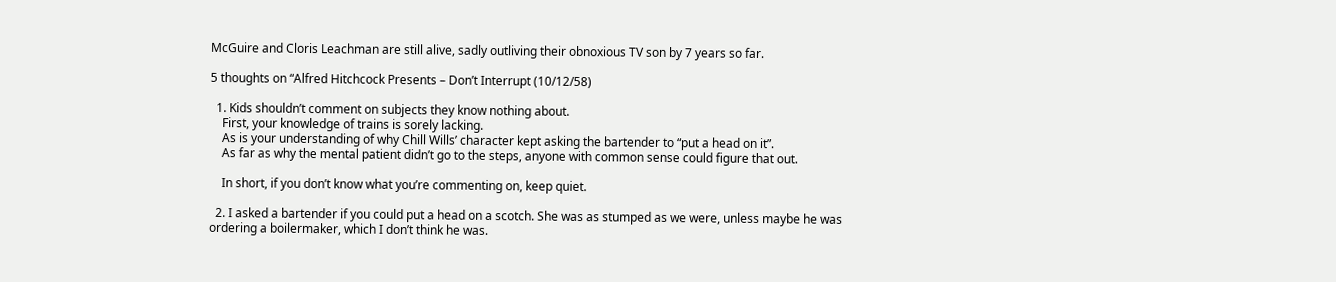McGuire and Cloris Leachman are still alive, sadly outliving their obnoxious TV son by 7 years so far.

5 thoughts on “Alfred Hitchcock Presents – Don’t Interrupt (10/12/58)

  1. Kids shouldn’t comment on subjects they know nothing about.
    First, your knowledge of trains is sorely lacking.
    As is your understanding of why Chill Wills’ character kept asking the bartender to “put a head on it”.
    As far as why the mental patient didn’t go to the steps, anyone with common sense could figure that out.

    In short, if you don’t know what you’re commenting on, keep quiet.

  2. I asked a bartender if you could put a head on a scotch. She was as stumped as we were, unless maybe he was ordering a boilermaker, which I don’t think he was.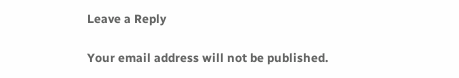Leave a Reply

Your email address will not be published.